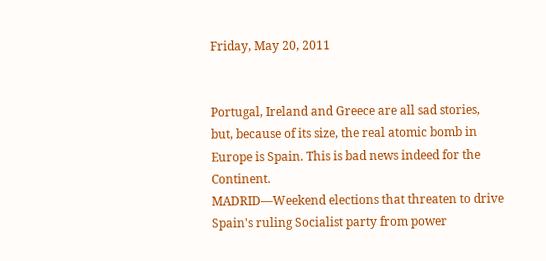Friday, May 20, 2011


Portugal, Ireland and Greece are all sad stories, but, because of its size, the real atomic bomb in Europe is Spain. This is bad news indeed for the Continent.
MADRID—Weekend elections that threaten to drive Spain's ruling Socialist party from power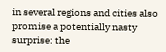in several regions and cities also promise a potentially nasty surprise: the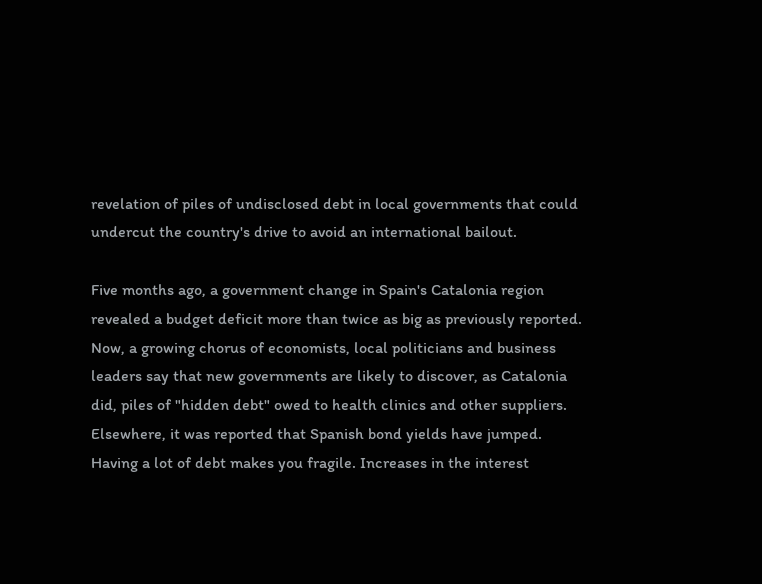revelation of piles of undisclosed debt in local governments that could undercut the country's drive to avoid an international bailout.

Five months ago, a government change in Spain's Catalonia region revealed a budget deficit more than twice as big as previously reported. Now, a growing chorus of economists, local politicians and business leaders say that new governments are likely to discover, as Catalonia did, piles of "hidden debt" owed to health clinics and other suppliers.
Elsewhere, it was reported that Spanish bond yields have jumped. Having a lot of debt makes you fragile. Increases in the interest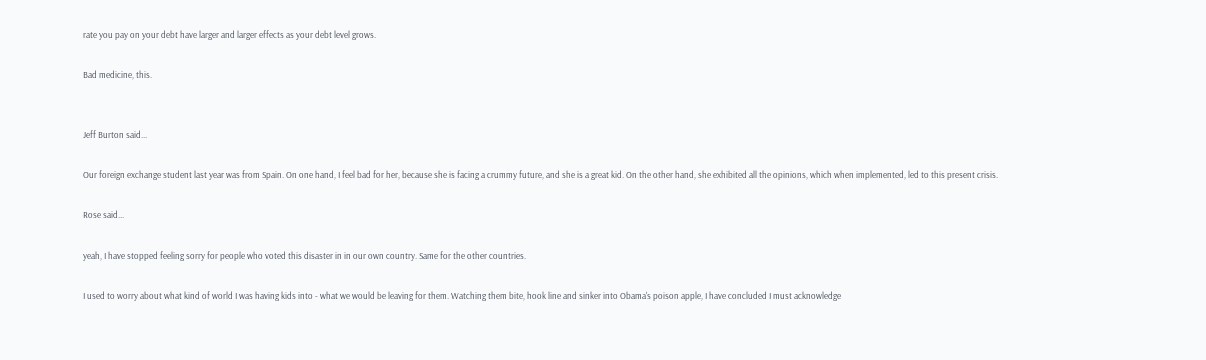rate you pay on your debt have larger and larger effects as your debt level grows.

Bad medicine, this.


Jeff Burton said...

Our foreign exchange student last year was from Spain. On one hand, I feel bad for her, because she is facing a crummy future, and she is a great kid. On the other hand, she exhibited all the opinions, which when implemented, led to this present crisis.

Rose said...

yeah, I have stopped feeling sorry for people who voted this disaster in in our own country. Same for the other countries.

I used to worry about what kind of world I was having kids into - what we would be leaving for them. Watching them bite, hook line and sinker into Obama's poison apple, I have concluded I must acknowledge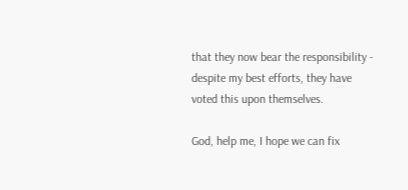that they now bear the responsibility - despite my best efforts, they have voted this upon themselves.

God, help me, I hope we can fix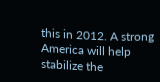this in 2012. A strong America will help stabilize the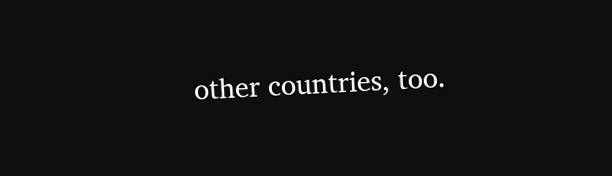other countries, too.